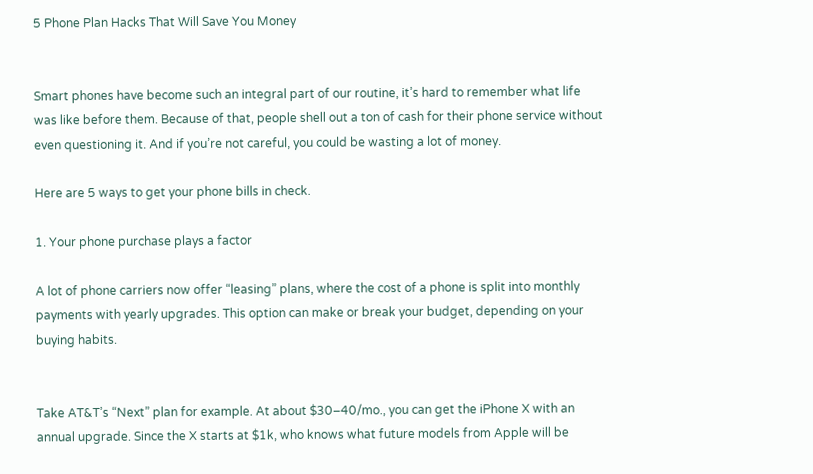5 Phone Plan Hacks That Will Save You Money


Smart phones have become such an integral part of our routine, it’s hard to remember what life was like before them. Because of that, people shell out a ton of cash for their phone service without even questioning it. And if you’re not careful, you could be wasting a lot of money.

Here are 5 ways to get your phone bills in check.

1. Your phone purchase plays a factor

A lot of phone carriers now offer “leasing” plans, where the cost of a phone is split into monthly payments with yearly upgrades. This option can make or break your budget, depending on your buying habits.


Take AT&T’s “Next” plan for example. At about $30–40/mo., you can get the iPhone X with an annual upgrade. Since the X starts at $1k, who knows what future models from Apple will be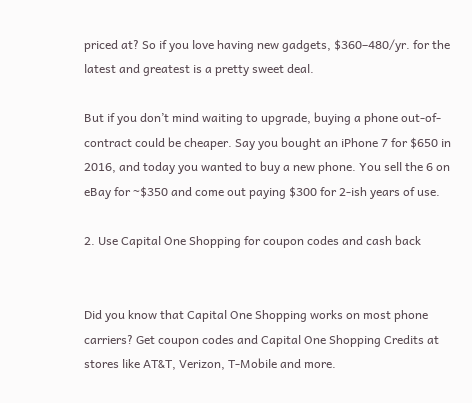priced at? So if you love having new gadgets, $360–480/yr. for the latest and greatest is a pretty sweet deal.

But if you don’t mind waiting to upgrade, buying a phone out-of-contract could be cheaper. Say you bought an iPhone 7 for $650 in 2016, and today you wanted to buy a new phone. You sell the 6 on eBay for ~$350 and come out paying $300 for 2-ish years of use.

2. Use Capital One Shopping for coupon codes and cash back


Did you know that Capital One Shopping works on most phone carriers? Get coupon codes and Capital One Shopping Credits at stores like AT&T, Verizon, T-Mobile and more.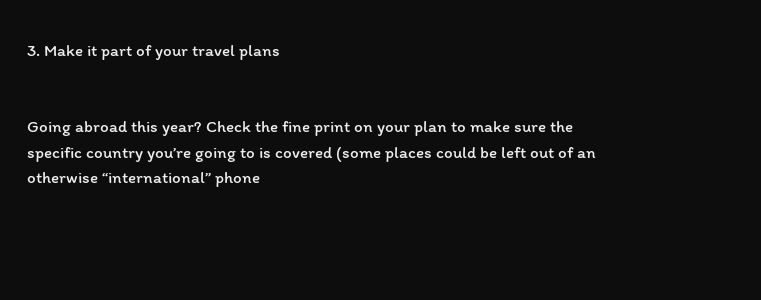3. Make it part of your travel plans


Going abroad this year? Check the fine print on your plan to make sure the specific country you’re going to is covered (some places could be left out of an otherwise “international” phone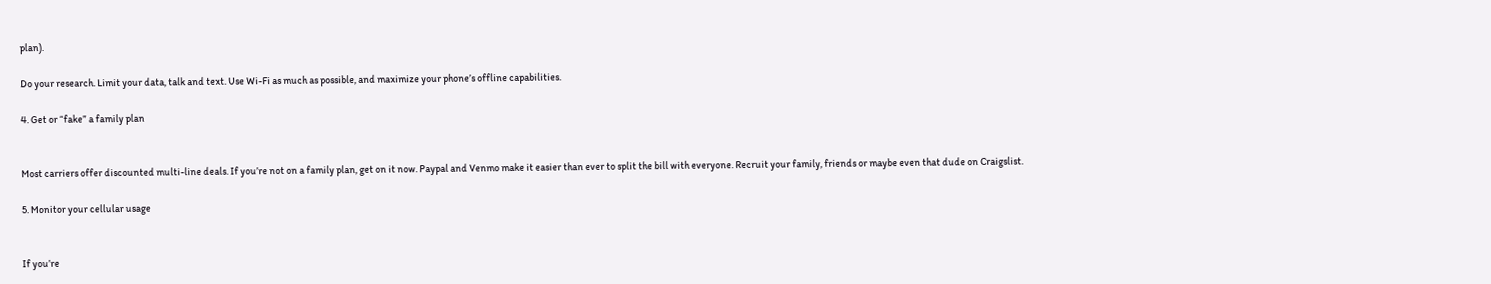plan).

Do your research. Limit your data, talk and text. Use Wi-Fi as much as possible, and maximize your phone’s offline capabilities.

4. Get or “fake” a family plan


Most carriers offer discounted multi-line deals. If you’re not on a family plan, get on it now. Paypal and Venmo make it easier than ever to split the bill with everyone. Recruit your family, friends or maybe even that dude on Craigslist.

5. Monitor your cellular usage


If you’re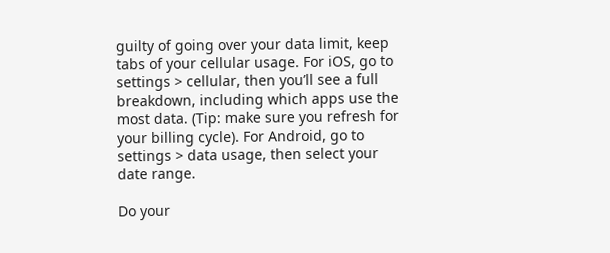guilty of going over your data limit, keep tabs of your cellular usage. For iOS, go to settings > cellular, then you’ll see a full breakdown, including which apps use the most data. (Tip: make sure you refresh for your billing cycle). For Android, go to settings > data usage, then select your date range.

Do your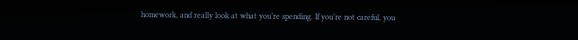homework, and really look at what you’re spending. If you’re not careful, you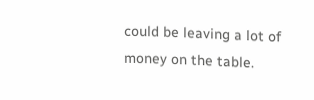could be leaving a lot of money on the table.